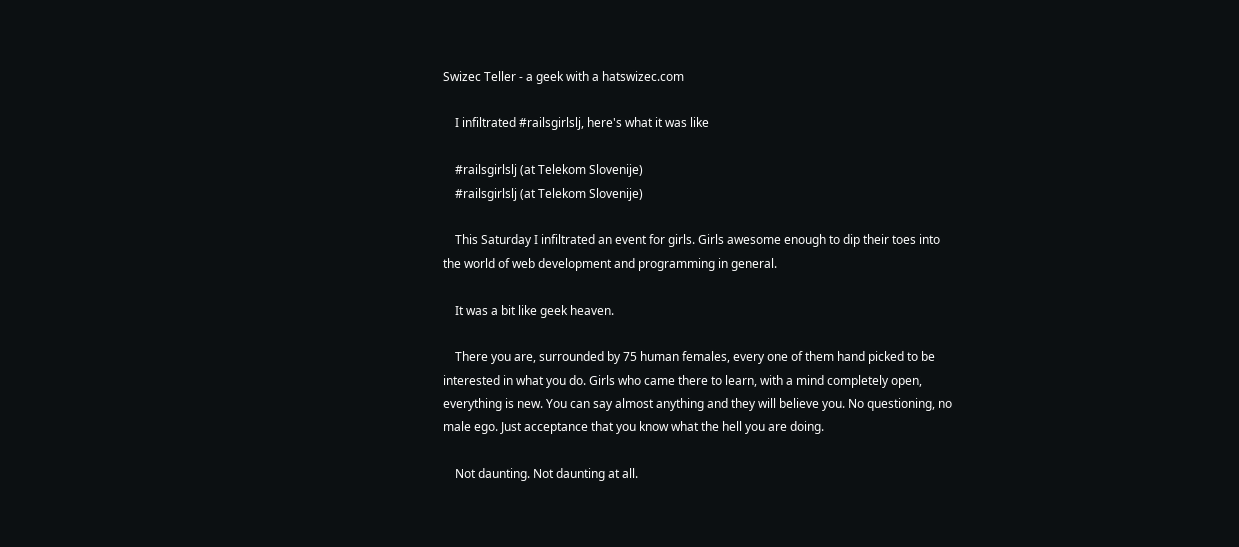Swizec Teller - a geek with a hatswizec.com

    I infiltrated #railsgirlslj, here's what it was like

    #railsgirlslj (at Telekom Slovenije)
    #railsgirlslj (at Telekom Slovenije)

    This Saturday I infiltrated an event for girls. Girls awesome enough to dip their toes into the world of web development and programming in general.

    It was a bit like geek heaven.

    There you are, surrounded by 75 human females, every one of them hand picked to be interested in what you do. Girls who came there to learn, with a mind completely open, everything is new. You can say almost anything and they will believe you. No questioning, no male ego. Just acceptance that you know what the hell you are doing.

    Not daunting. Not daunting at all.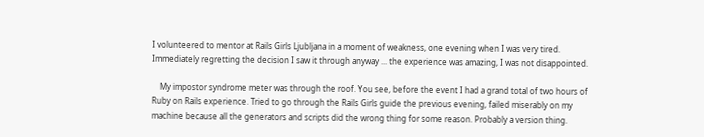I volunteered to mentor at Rails Girls Ljubljana in a moment of weakness, one evening when I was very tired. Immediately regretting the decision I saw it through anyway ... the experience was amazing, I was not disappointed.

    My impostor syndrome meter was through the roof. You see, before the event I had a grand total of two hours of Ruby on Rails experience. Tried to go through the Rails Girls guide the previous evening, failed miserably on my machine because all the generators and scripts did the wrong thing for some reason. Probably a version thing.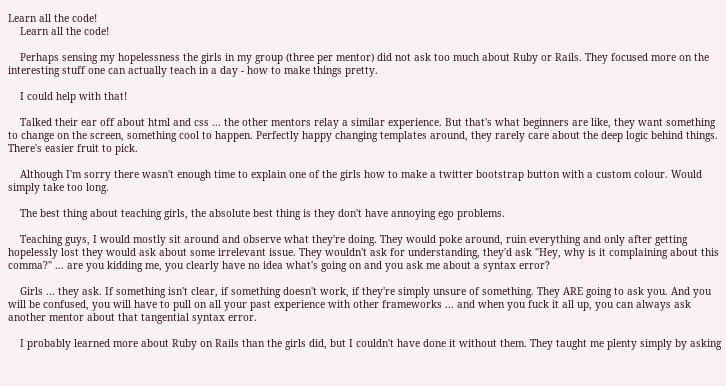Learn all the code!
    Learn all the code!

    Perhaps sensing my hopelessness the girls in my group (three per mentor) did not ask too much about Ruby or Rails. They focused more on the interesting stuff one can actually teach in a day - how to make things pretty.

    I could help with that!

    Talked their ear off about html and css ... the other mentors relay a similar experience. But that's what beginners are like, they want something to change on the screen, something cool to happen. Perfectly happy changing templates around, they rarely care about the deep logic behind things. There's easier fruit to pick.

    Although I'm sorry there wasn't enough time to explain one of the girls how to make a twitter bootstrap button with a custom colour. Would simply take too long.

    The best thing about teaching girls, the absolute best thing is they don't have annoying ego problems.

    Teaching guys, I would mostly sit around and observe what they're doing. They would poke around, ruin everything and only after getting hopelessly lost they would ask about some irrelevant issue. They wouldn't ask for understanding, they'd ask "Hey, why is it complaining about this comma?" ... are you kidding me, you clearly have no idea what's going on and you ask me about a syntax error?

    Girls ... they ask. If something isn't clear, if something doesn't work, if they're simply unsure of something. They ARE going to ask you. And you will be confused, you will have to pull on all your past experience with other frameworks ... and when you fuck it all up, you can always ask another mentor about that tangential syntax error.

    I probably learned more about Ruby on Rails than the girls did, but I couldn't have done it without them. They taught me plenty simply by asking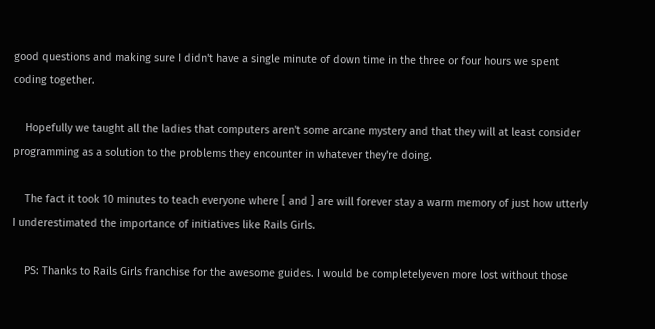good questions and making sure I didn't have a single minute of down time in the three or four hours we spent coding together.

    Hopefully we taught all the ladies that computers aren't some arcane mystery and that they will at least consider programming as a solution to the problems they encounter in whatever they're doing.

    The fact it took 10 minutes to teach everyone where [ and ] are will forever stay a warm memory of just how utterly I underestimated the importance of initiatives like Rails Girls.

    PS: Thanks to Rails Girls franchise for the awesome guides. I would be completelyeven more lost without those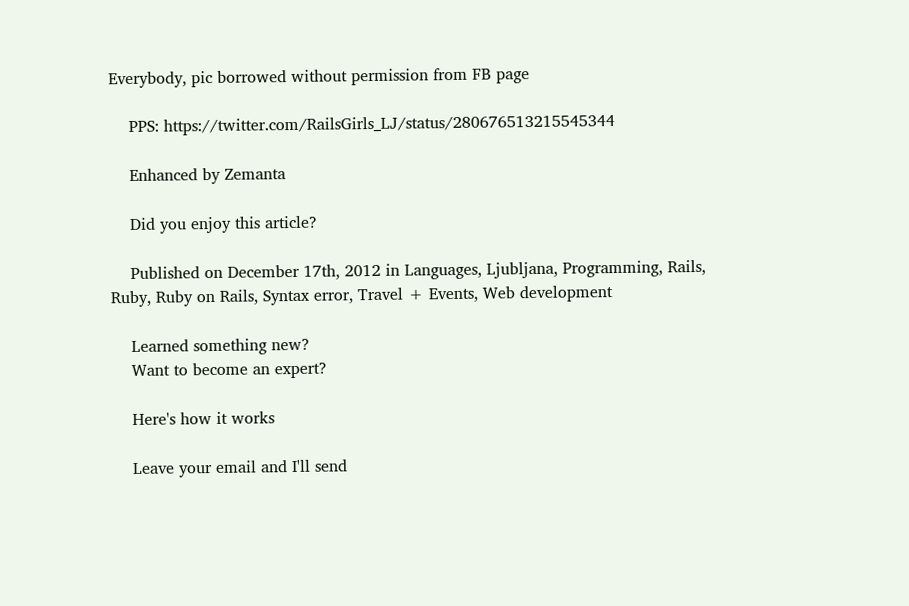Everybody, pic borrowed without permission from FB page

    PPS: https://twitter.com/RailsGirls_LJ/status/280676513215545344

    Enhanced by Zemanta

    Did you enjoy this article?

    Published on December 17th, 2012 in Languages, Ljubljana, Programming, Rails, Ruby, Ruby on Rails, Syntax error, Travel + Events, Web development

    Learned something new?
    Want to become an expert?

    Here's how it works

    Leave your email and I'll send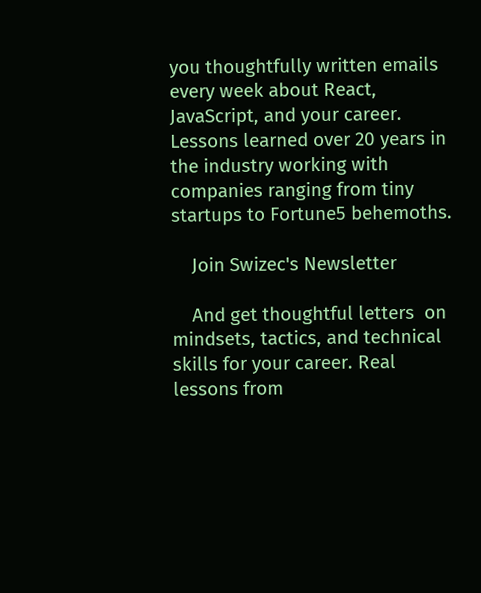you thoughtfully written emails every week about React, JavaScript, and your career. Lessons learned over 20 years in the industry working with companies ranging from tiny startups to Fortune5 behemoths.

    Join Swizec's Newsletter

    And get thoughtful letters  on mindsets, tactics, and technical skills for your career. Real lessons from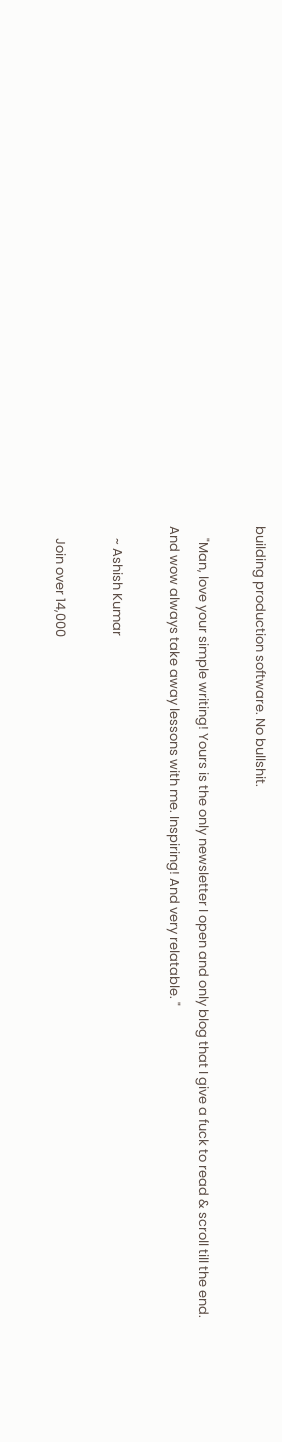building production software. No bullshit.

    "Man, love your simple writing! Yours is the only newsletter I open and only blog that I give a fuck to read & scroll till the end. And wow always take away lessons with me. Inspiring! And very relatable. "

    ~ Ashish Kumar

    Join over 14,000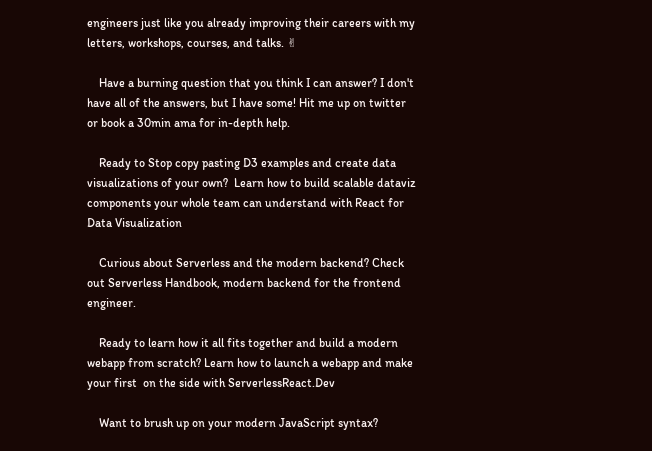engineers just like you already improving their careers with my letters, workshops, courses, and talks. ✌

    Have a burning question that you think I can answer? I don't have all of the answers, but I have some! Hit me up on twitter or book a 30min ama for in-depth help.

    Ready to Stop copy pasting D3 examples and create data visualizations of your own?  Learn how to build scalable dataviz components your whole team can understand with React for Data Visualization

    Curious about Serverless and the modern backend? Check out Serverless Handbook, modern backend for the frontend engineer.

    Ready to learn how it all fits together and build a modern webapp from scratch? Learn how to launch a webapp and make your first  on the side with ServerlessReact.Dev

    Want to brush up on your modern JavaScript syntax?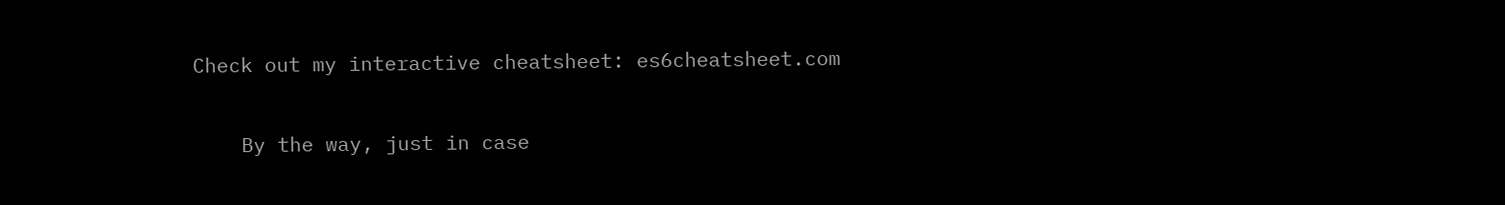Check out my interactive cheatsheet: es6cheatsheet.com

    By the way, just in case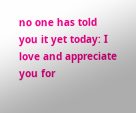no one has told you it yet today: I love and appreciate you for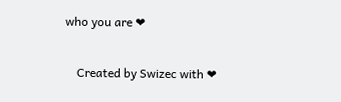who you are ❤

    Created by Swizec with ❤